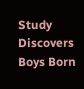Study Discovers Boys Born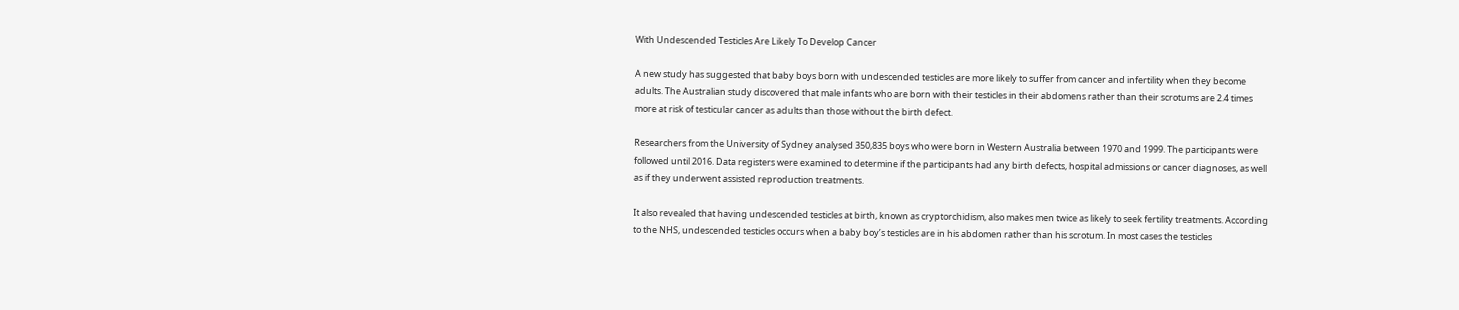With Undescended Testicles Are Likely To Develop Cancer

A new study has suggested that baby boys born with undescended testicles are more likely to suffer from cancer and infertility when they become adults. The Australian study discovered that male infants who are born with their testicles in their abdomens rather than their scrotums are 2.4 times more at risk of testicular cancer as adults than those without the birth defect.

Researchers from the University of Sydney analysed 350,835 boys who were born in Western Australia between 1970 and 1999. The participants were followed until 2016. Data registers were examined to determine if the participants had any birth defects, hospital admissions or cancer diagnoses, as well as if they underwent assisted reproduction treatments.

It also revealed that having undescended testicles at birth, known as cryptorchidism, also makes men twice as likely to seek fertility treatments. According to the NHS, undescended testicles occurs when a baby boy’s testicles are in his abdomen rather than his scrotum. In most cases the testicles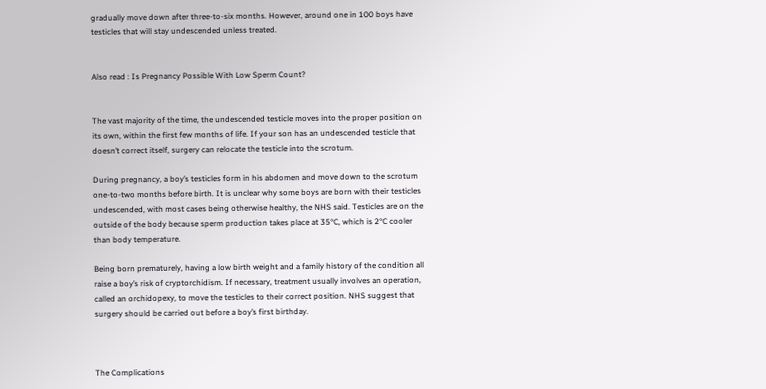gradually move down after three-to-six months. However, around one in 100 boys have testicles that will stay undescended unless treated.


Also read : Is Pregnancy Possible With Low Sperm Count?


The vast majority of the time, the undescended testicle moves into the proper position on its own, within the first few months of life. If your son has an undescended testicle that doesn’t correct itself, surgery can relocate the testicle into the scrotum.

During pregnancy, a boy’s testicles form in his abdomen and move down to the scrotum one-to-two months before birth. It is unclear why some boys are born with their testicles undescended, with most cases being otherwise healthy, the NHS said. Testicles are on the outside of the body because sperm production takes place at 35°C, which is 2°C cooler than body temperature.

Being born prematurely, having a low birth weight and a family history of the condition all raise a boy’s risk of cryptorchidism. If necessary, treatment usually involves an operation, called an orchidopexy, to move the testicles to their correct position. NHS suggest that surgery should be carried out before a boy’s first birthday.



The Complications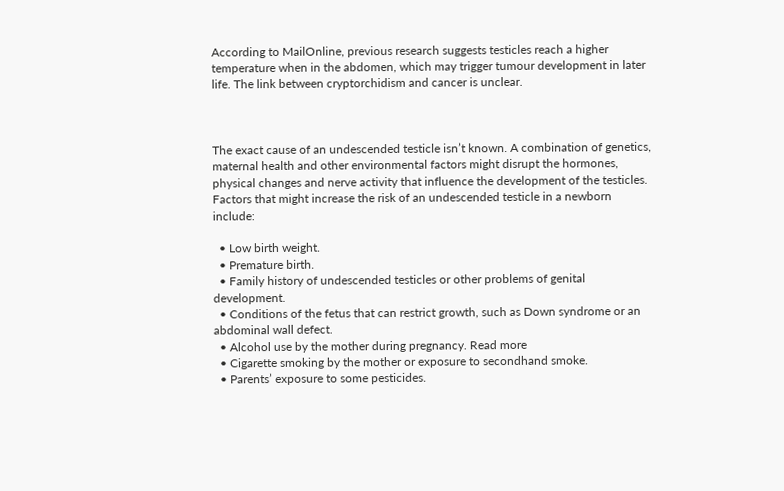According to MailOnline, previous research suggests testicles reach a higher temperature when in the abdomen, which may trigger tumour development in later life. The link between cryptorchidism and cancer is unclear.



The exact cause of an undescended testicle isn’t known. A combination of genetics, maternal health and other environmental factors might disrupt the hormones, physical changes and nerve activity that influence the development of the testicles. Factors that might increase the risk of an undescended testicle in a newborn include:

  • Low birth weight.
  • Premature birth.
  • Family history of undescended testicles or other problems of genital development.
  • Conditions of the fetus that can restrict growth, such as Down syndrome or an abdominal wall defect.
  • Alcohol use by the mother during pregnancy. Read more
  • Cigarette smoking by the mother or exposure to secondhand smoke.
  • Parents’ exposure to some pesticides.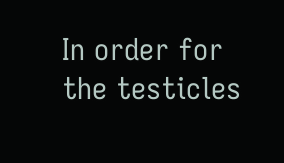In order for the testicles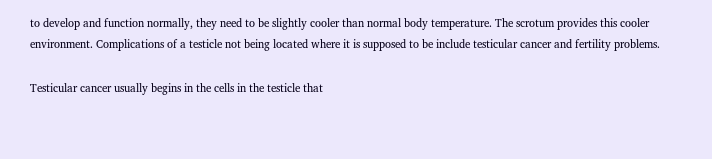to develop and function normally, they need to be slightly cooler than normal body temperature. The scrotum provides this cooler environment. Complications of a testicle not being located where it is supposed to be include testicular cancer and fertility problems.

Testicular cancer usually begins in the cells in the testicle that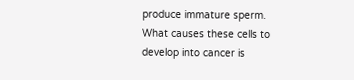produce immature sperm. What causes these cells to develop into cancer is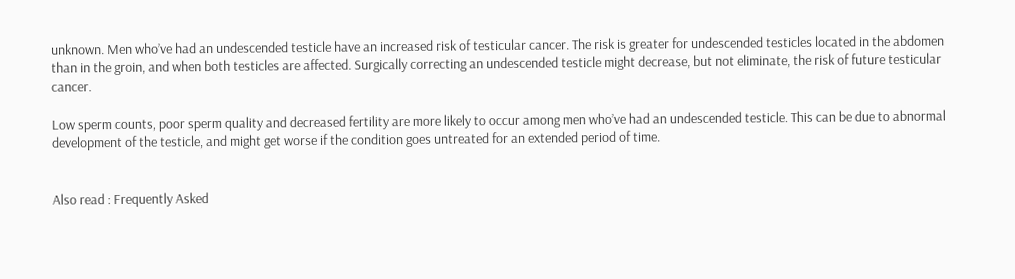unknown. Men who’ve had an undescended testicle have an increased risk of testicular cancer. The risk is greater for undescended testicles located in the abdomen than in the groin, and when both testicles are affected. Surgically correcting an undescended testicle might decrease, but not eliminate, the risk of future testicular cancer.

Low sperm counts, poor sperm quality and decreased fertility are more likely to occur among men who’ve had an undescended testicle. This can be due to abnormal development of the testicle, and might get worse if the condition goes untreated for an extended period of time.


Also read : Frequently Asked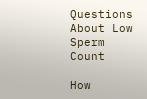Questions About Low Sperm Count

How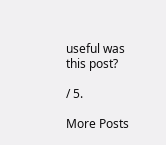useful was this post?

/ 5.

More Posts